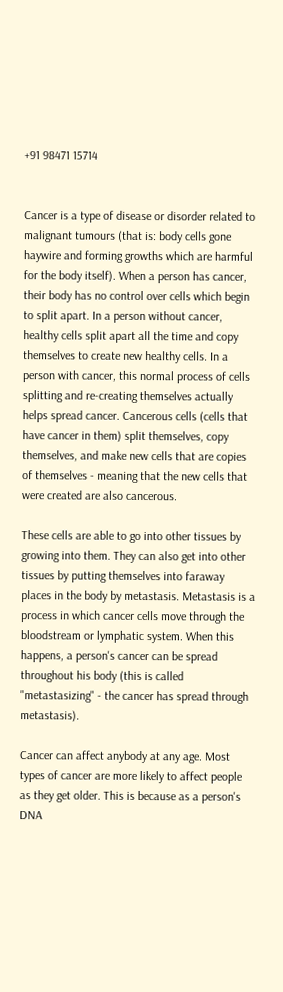+91 98471 15714


Cancer is a type of disease or disorder related to malignant tumours (that is: body cells gone haywire and forming growths which are harmful for the body itself). When a person has cancer, their body has no control over cells which begin to split apart. In a person without cancer, healthy cells split apart all the time and copy themselves to create new healthy cells. In a person with cancer, this normal process of cells splitting and re-creating themselves actually helps spread cancer. Cancerous cells (cells that have cancer in them) split themselves, copy themselves, and make new cells that are copies of themselves - meaning that the new cells that were created are also cancerous.

These cells are able to go into other tissues by growing into them. They can also get into other tissues by putting themselves into faraway places in the body by metastasis. Metastasis is a process in which cancer cells move through the bloodstream or lymphatic system. When this happens, a person's cancer can be spread throughout his body (this is called "metastasizing" - the cancer has spread through metastasis).

Cancer can affect anybody at any age. Most types of cancer are more likely to affect people as they get older. This is because as a person's DNA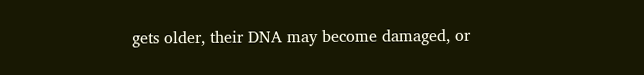gets older, their DNA may become damaged, or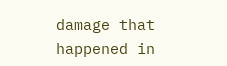damage that happened in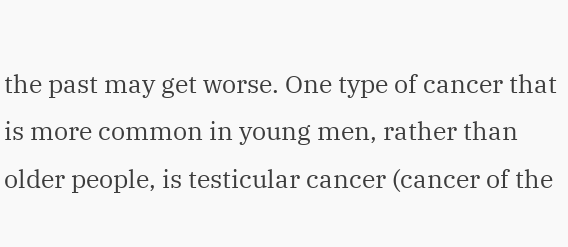the past may get worse. One type of cancer that is more common in young men, rather than older people, is testicular cancer (cancer of the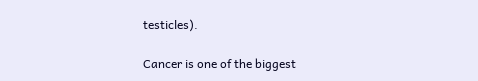testicles).

Cancer is one of the biggest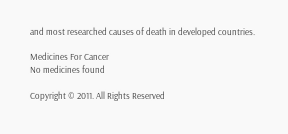and most researched causes of death in developed countries.

Medicines For Cancer
No medicines found

Copyright © 2011. All Rights Reserved